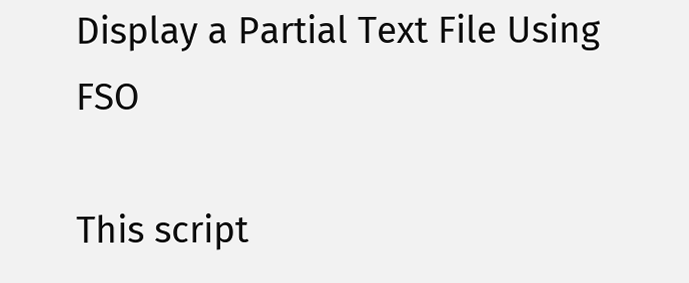Display a Partial Text File Using FSO

This script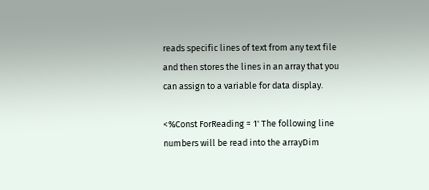reads specific lines of text from any text file and then stores the lines in an array that you can assign to a variable for data display.

<%Const ForReading = 1' The following line numbers will be read into the arrayDim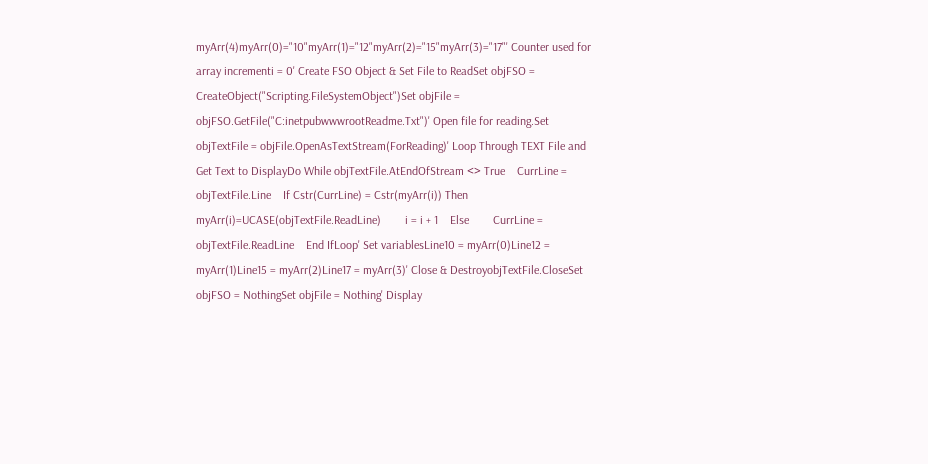myArr(4)myArr(0)="10"myArr(1)="12"myArr(2)="15"myArr(3)="17"' Counter used for array incrementi = 0' Create FSO Object & Set File to ReadSet objFSO = CreateObject("Scripting.FileSystemObject")Set objFile = objFSO.GetFile("C:inetpubwwwrootReadme.Txt")' Open file for reading.Set objTextFile = objFile.OpenAsTextStream(ForReading)' Loop Through TEXT File and Get Text to DisplayDo While objTextFile.AtEndOfStream <> True    CurrLine = objTextFile.Line    If Cstr(CurrLine) = Cstr(myArr(i)) Then  myArr(i)=UCASE(objTextFile.ReadLine)        i = i + 1    Else        CurrLine = objTextFile.ReadLine    End IfLoop' Set variablesLine10 = myArr(0)Line12 = myArr(1)Line15 = myArr(2)Line17 = myArr(3)' Close & DestroyobjTextFile.CloseSet objFSO = NothingSet objFile = Nothing' Display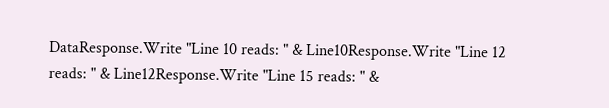DataResponse.Write "Line 10 reads: " & Line10Response.Write "Line 12 reads: " & Line12Response.Write "Line 15 reads: " &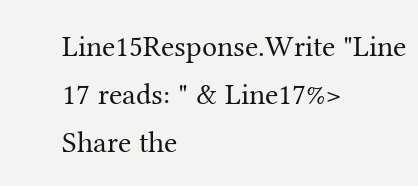Line15Response.Write "Line 17 reads: " & Line17%>
Share the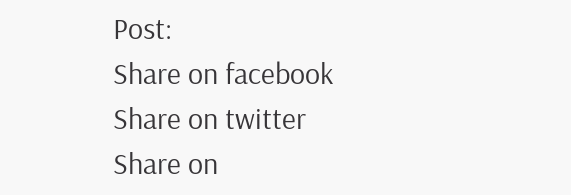Post:
Share on facebook
Share on twitter
Share on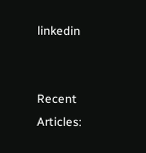linkedin


Recent Articles: